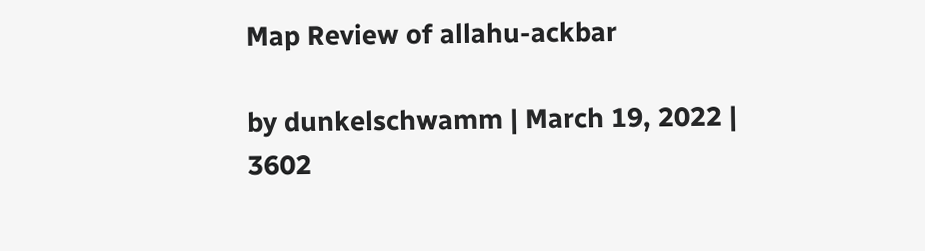Map Review of allahu-ackbar

by dunkelschwamm | March 19, 2022 | 3602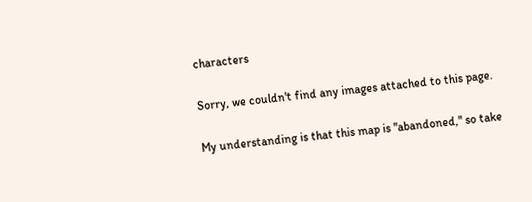characters

Sorry, we couldn't find any images attached to this page.

My understanding is that this map is "abandoned," so take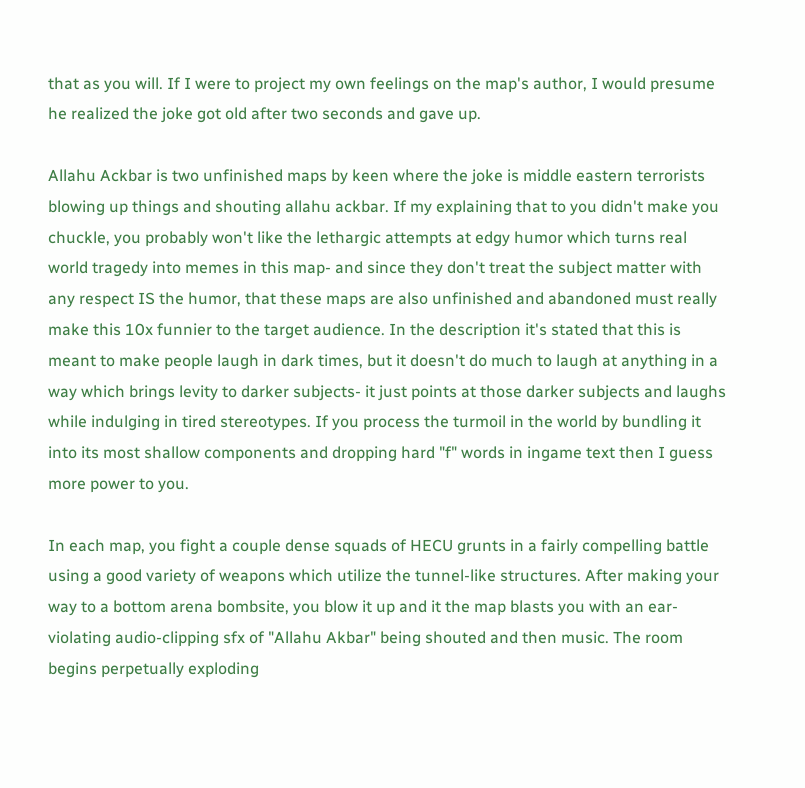that as you will. If I were to project my own feelings on the map's author, I would presume he realized the joke got old after two seconds and gave up.

Allahu Ackbar is two unfinished maps by keen where the joke is middle eastern terrorists blowing up things and shouting allahu ackbar. If my explaining that to you didn't make you chuckle, you probably won't like the lethargic attempts at edgy humor which turns real world tragedy into memes in this map- and since they don't treat the subject matter with any respect IS the humor, that these maps are also unfinished and abandoned must really make this 10x funnier to the target audience. In the description it's stated that this is meant to make people laugh in dark times, but it doesn't do much to laugh at anything in a way which brings levity to darker subjects- it just points at those darker subjects and laughs while indulging in tired stereotypes. If you process the turmoil in the world by bundling it into its most shallow components and dropping hard "f" words in ingame text then I guess more power to you.

In each map, you fight a couple dense squads of HECU grunts in a fairly compelling battle using a good variety of weapons which utilize the tunnel-like structures. After making your way to a bottom arena bombsite, you blow it up and it the map blasts you with an ear-violating audio-clipping sfx of "Allahu Akbar" being shouted and then music. The room begins perpetually exploding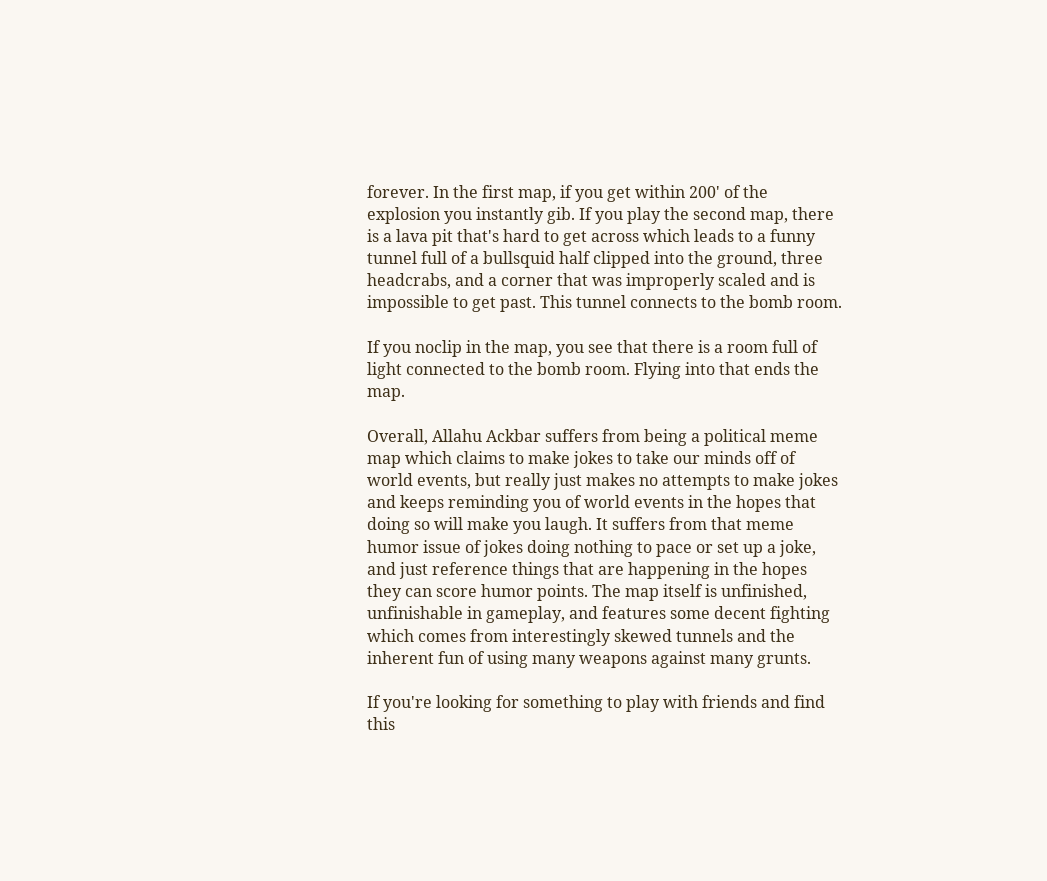forever. In the first map, if you get within 200' of the explosion you instantly gib. If you play the second map, there is a lava pit that's hard to get across which leads to a funny tunnel full of a bullsquid half clipped into the ground, three headcrabs, and a corner that was improperly scaled and is impossible to get past. This tunnel connects to the bomb room.

If you noclip in the map, you see that there is a room full of light connected to the bomb room. Flying into that ends the map.

Overall, Allahu Ackbar suffers from being a political meme map which claims to make jokes to take our minds off of world events, but really just makes no attempts to make jokes and keeps reminding you of world events in the hopes that doing so will make you laugh. It suffers from that meme humor issue of jokes doing nothing to pace or set up a joke, and just reference things that are happening in the hopes they can score humor points. The map itself is unfinished, unfinishable in gameplay, and features some decent fighting which comes from interestingly skewed tunnels and the inherent fun of using many weapons against many grunts.

If you're looking for something to play with friends and find this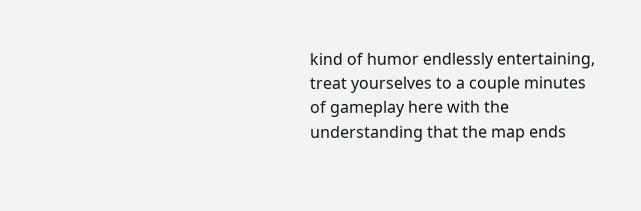kind of humor endlessly entertaining, treat yourselves to a couple minutes of gameplay here with the understanding that the map ends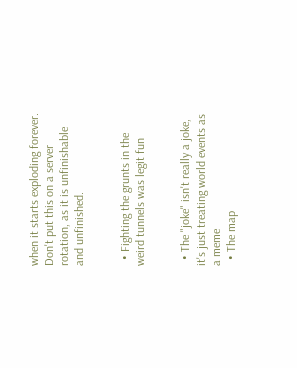when it starts exploding forever. Don't put this on a server rotation, as it is unfinishable and unfinished.


  • Fighting the grunts in the weird tunnels was legit fun


  • The "joke" isn't really a joke, it's just treating world events as a meme
  • The map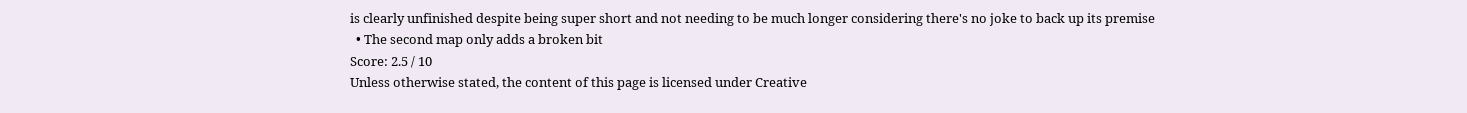is clearly unfinished despite being super short and not needing to be much longer considering there's no joke to back up its premise
  • The second map only adds a broken bit
Score: 2.5 / 10
Unless otherwise stated, the content of this page is licensed under Creative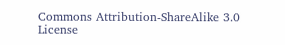Commons Attribution-ShareAlike 3.0 License